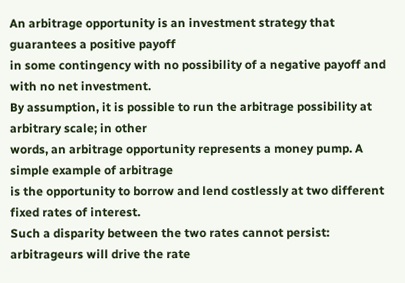An arbitrage opportunity is an investment strategy that guarantees a positive payoff
in some contingency with no possibility of a negative payoff and with no net investment.
By assumption, it is possible to run the arbitrage possibility at arbitrary scale; in other
words, an arbitrage opportunity represents a money pump. A simple example of arbitrage
is the opportunity to borrow and lend costlessly at two different fixed rates of interest.
Such a disparity between the two rates cannot persist: arbitrageurs will drive the rate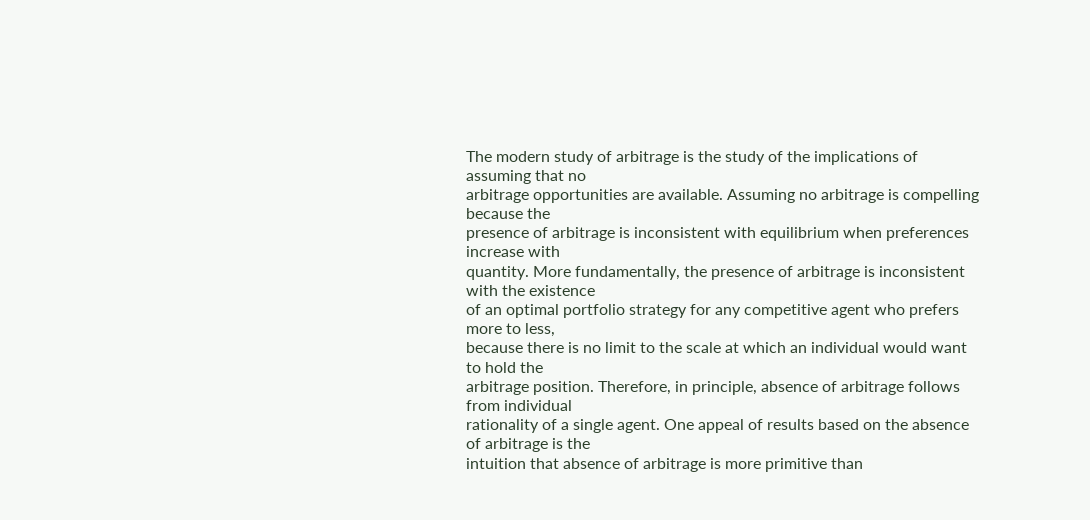The modern study of arbitrage is the study of the implications of assuming that no
arbitrage opportunities are available. Assuming no arbitrage is compelling because the
presence of arbitrage is inconsistent with equilibrium when preferences increase with
quantity. More fundamentally, the presence of arbitrage is inconsistent with the existence
of an optimal portfolio strategy for any competitive agent who prefers more to less,
because there is no limit to the scale at which an individual would want to hold the
arbitrage position. Therefore, in principle, absence of arbitrage follows from individual
rationality of a single agent. One appeal of results based on the absence of arbitrage is the
intuition that absence of arbitrage is more primitive than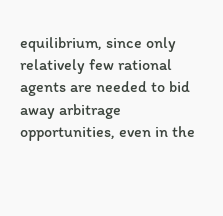equilibrium, since only
relatively few rational agents are needed to bid away arbitrage opportunities, even in the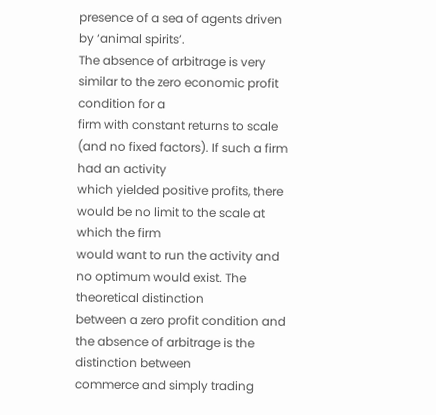presence of a sea of agents driven by ‘animal spirits’.
The absence of arbitrage is very similar to the zero economic profit condition for a
firm with constant returns to scale (and no fixed factors). If such a firm had an activity
which yielded positive profits, there would be no limit to the scale at which the firm
would want to run the activity and no optimum would exist. The theoretical distinction
between a zero profit condition and the absence of arbitrage is the distinction between
commerce and simply trading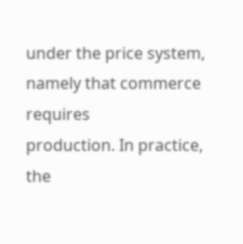under the price system, namely that commerce requires
production. In practice, the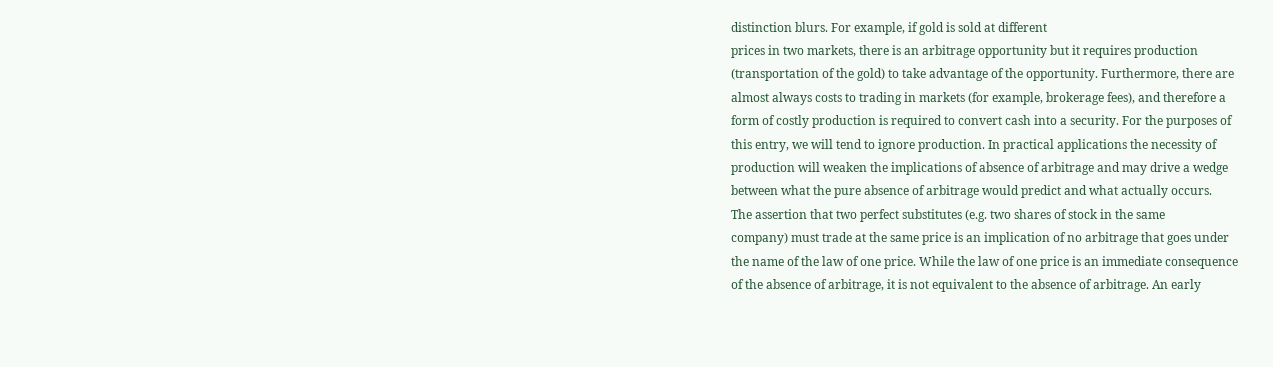distinction blurs. For example, if gold is sold at different
prices in two markets, there is an arbitrage opportunity but it requires production
(transportation of the gold) to take advantage of the opportunity. Furthermore, there are
almost always costs to trading in markets (for example, brokerage fees), and therefore a
form of costly production is required to convert cash into a security. For the purposes of
this entry, we will tend to ignore production. In practical applications the necessity of
production will weaken the implications of absence of arbitrage and may drive a wedge
between what the pure absence of arbitrage would predict and what actually occurs.
The assertion that two perfect substitutes (e.g. two shares of stock in the same
company) must trade at the same price is an implication of no arbitrage that goes under
the name of the law of one price. While the law of one price is an immediate consequence
of the absence of arbitrage, it is not equivalent to the absence of arbitrage. An early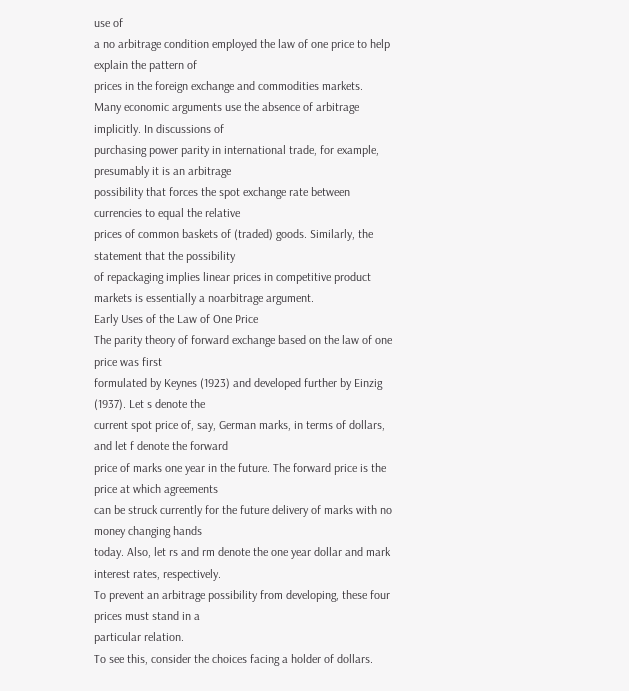use of
a no arbitrage condition employed the law of one price to help explain the pattern of
prices in the foreign exchange and commodities markets.
Many economic arguments use the absence of arbitrage implicitly. In discussions of
purchasing power parity in international trade, for example, presumably it is an arbitrage
possibility that forces the spot exchange rate between currencies to equal the relative
prices of common baskets of (traded) goods. Similarly, the statement that the possibility
of repackaging implies linear prices in competitive product markets is essentially a noarbitrage argument.
Early Uses of the Law of One Price
The parity theory of forward exchange based on the law of one price was first
formulated by Keynes (1923) and developed further by Einzig (1937). Let s denote the
current spot price of, say, German marks, in terms of dollars, and let f denote the forward
price of marks one year in the future. The forward price is the price at which agreements
can be struck currently for the future delivery of marks with no money changing hands
today. Also, let rs and rm denote the one year dollar and mark interest rates, respectively.
To prevent an arbitrage possibility from developing, these four prices must stand in a
particular relation.
To see this, consider the choices facing a holder of dollars.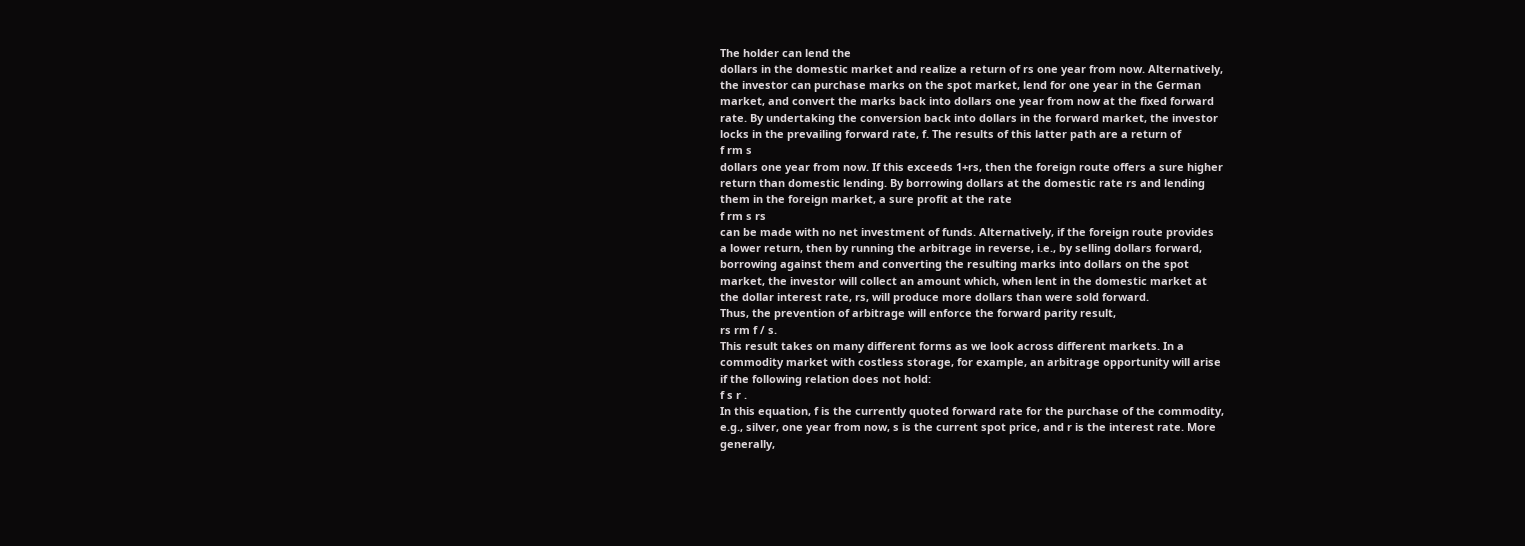The holder can lend the
dollars in the domestic market and realize a return of rs one year from now. Alternatively,
the investor can purchase marks on the spot market, lend for one year in the German
market, and convert the marks back into dollars one year from now at the fixed forward
rate. By undertaking the conversion back into dollars in the forward market, the investor
locks in the prevailing forward rate, f. The results of this latter path are a return of
f rm s
dollars one year from now. If this exceeds 1+rs, then the foreign route offers a sure higher
return than domestic lending. By borrowing dollars at the domestic rate rs and lending
them in the foreign market, a sure profit at the rate
f rm s rs
can be made with no net investment of funds. Alternatively, if the foreign route provides
a lower return, then by running the arbitrage in reverse, i.e., by selling dollars forward,
borrowing against them and converting the resulting marks into dollars on the spot
market, the investor will collect an amount which, when lent in the domestic market at
the dollar interest rate, rs, will produce more dollars than were sold forward.
Thus, the prevention of arbitrage will enforce the forward parity result,
rs rm f / s.
This result takes on many different forms as we look across different markets. In a
commodity market with costless storage, for example, an arbitrage opportunity will arise
if the following relation does not hold:
f s r .
In this equation, f is the currently quoted forward rate for the purchase of the commodity,
e.g., silver, one year from now, s is the current spot price, and r is the interest rate. More
generally,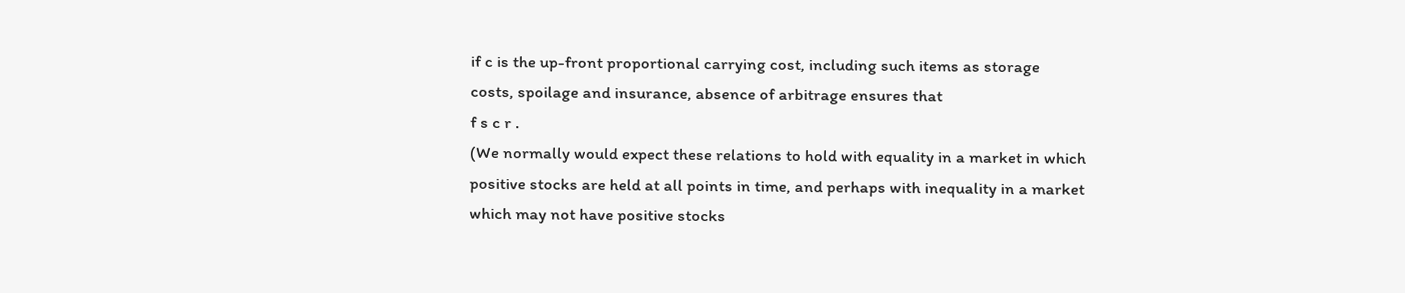if c is the up-front proportional carrying cost, including such items as storage
costs, spoilage and insurance, absence of arbitrage ensures that
f s c r .
(We normally would expect these relations to hold with equality in a market in which
positive stocks are held at all points in time, and perhaps with inequality in a market
which may not have positive stocks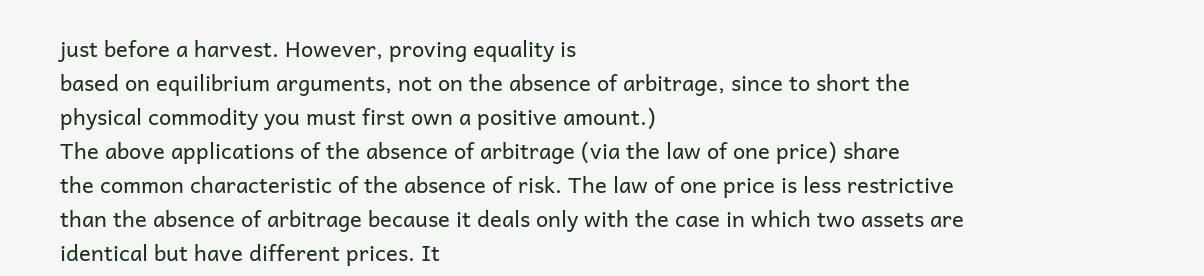just before a harvest. However, proving equality is
based on equilibrium arguments, not on the absence of arbitrage, since to short the
physical commodity you must first own a positive amount.)
The above applications of the absence of arbitrage (via the law of one price) share
the common characteristic of the absence of risk. The law of one price is less restrictive
than the absence of arbitrage because it deals only with the case in which two assets are
identical but have different prices. It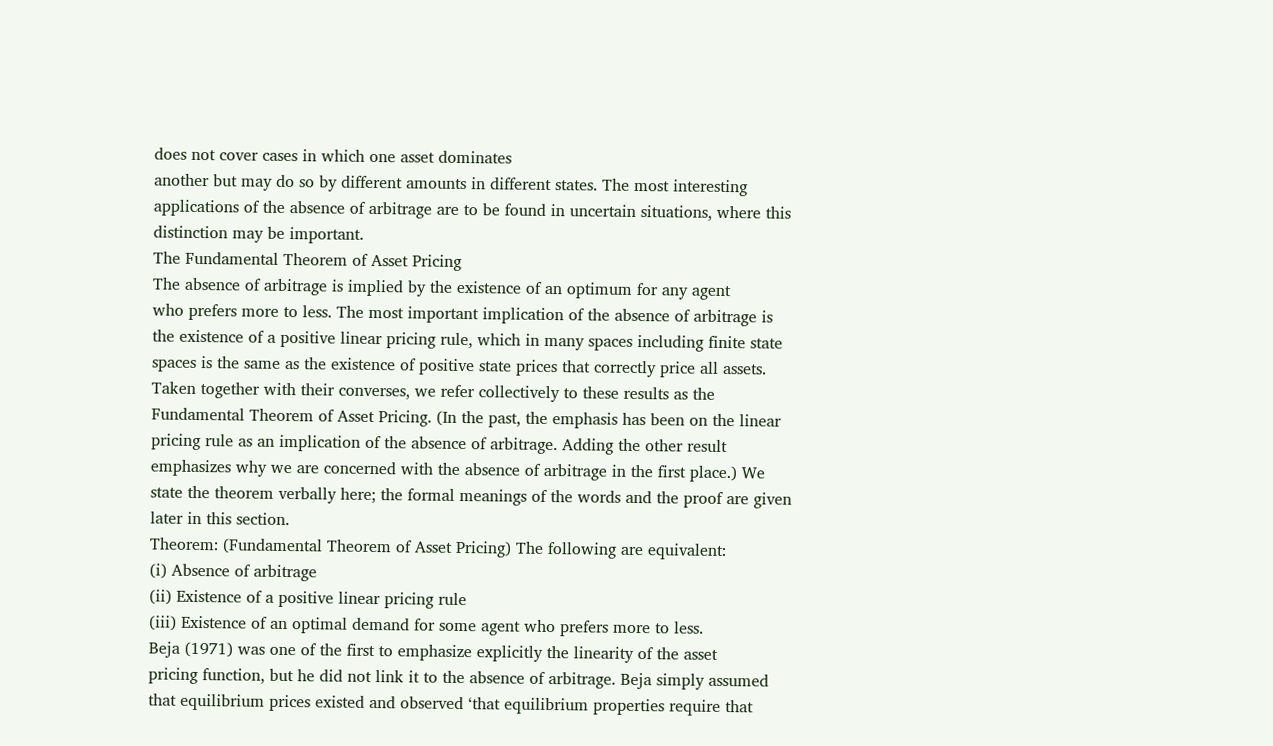does not cover cases in which one asset dominates
another but may do so by different amounts in different states. The most interesting
applications of the absence of arbitrage are to be found in uncertain situations, where this
distinction may be important.
The Fundamental Theorem of Asset Pricing
The absence of arbitrage is implied by the existence of an optimum for any agent
who prefers more to less. The most important implication of the absence of arbitrage is
the existence of a positive linear pricing rule, which in many spaces including finite state
spaces is the same as the existence of positive state prices that correctly price all assets.
Taken together with their converses, we refer collectively to these results as the
Fundamental Theorem of Asset Pricing. (In the past, the emphasis has been on the linear
pricing rule as an implication of the absence of arbitrage. Adding the other result
emphasizes why we are concerned with the absence of arbitrage in the first place.) We
state the theorem verbally here; the formal meanings of the words and the proof are given
later in this section.
Theorem: (Fundamental Theorem of Asset Pricing) The following are equivalent:
(i) Absence of arbitrage
(ii) Existence of a positive linear pricing rule
(iii) Existence of an optimal demand for some agent who prefers more to less.
Beja (1971) was one of the first to emphasize explicitly the linearity of the asset
pricing function, but he did not link it to the absence of arbitrage. Beja simply assumed
that equilibrium prices existed and observed ‘that equilibrium properties require that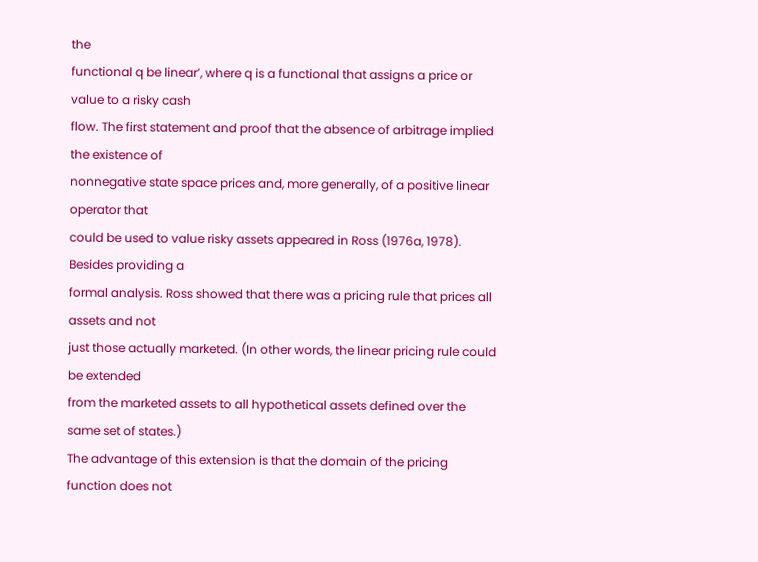the
functional q be linear’, where q is a functional that assigns a price or value to a risky cash
flow. The first statement and proof that the absence of arbitrage implied the existence of
nonnegative state space prices and, more generally, of a positive linear operator that
could be used to value risky assets appeared in Ross (1976a, 1978). Besides providing a
formal analysis. Ross showed that there was a pricing rule that prices all assets and not
just those actually marketed. (In other words, the linear pricing rule could be extended
from the marketed assets to all hypothetical assets defined over the same set of states.)
The advantage of this extension is that the domain of the pricing function does not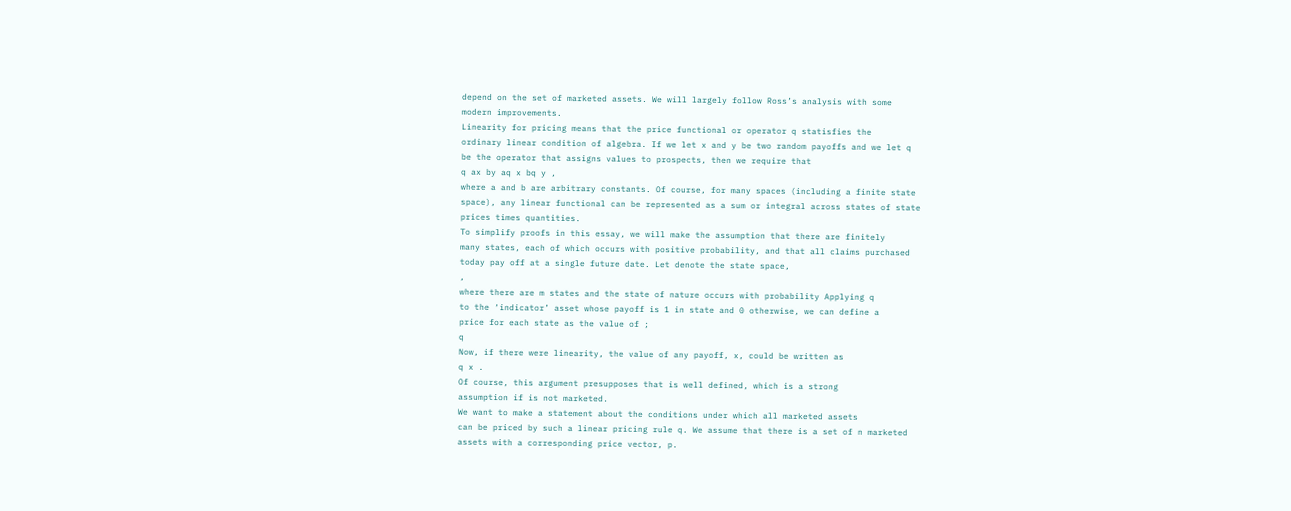depend on the set of marketed assets. We will largely follow Ross’s analysis with some
modern improvements.
Linearity for pricing means that the price functional or operator q statisfies the
ordinary linear condition of algebra. If we let x and y be two random payoffs and we let q
be the operator that assigns values to prospects, then we require that
q ax by aq x bq y ,
where a and b are arbitrary constants. Of course, for many spaces (including a finite state
space), any linear functional can be represented as a sum or integral across states of state
prices times quantities.
To simplify proofs in this essay, we will make the assumption that there are finitely
many states, each of which occurs with positive probability, and that all claims purchased
today pay off at a single future date. Let denote the state space,
,
where there are m states and the state of nature occurs with probability Applying q
to the ‘indicator’ asset whose payoff is 1 in state and 0 otherwise, we can define a
price for each state as the value of ;
q
Now, if there were linearity, the value of any payoff, x, could be written as
q x .
Of course, this argument presupposes that is well defined, which is a strong
assumption if is not marketed.
We want to make a statement about the conditions under which all marketed assets
can be priced by such a linear pricing rule q. We assume that there is a set of n marketed
assets with a corresponding price vector, p.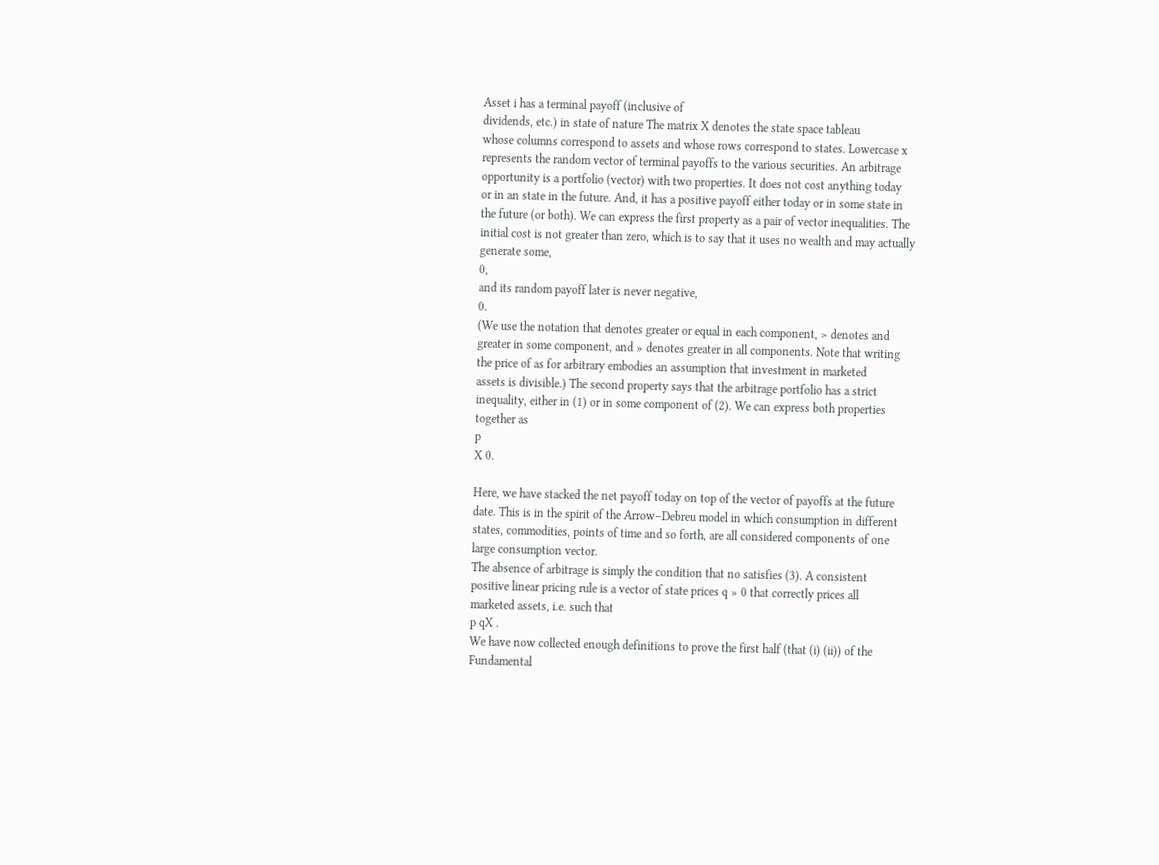Asset i has a terminal payoff (inclusive of
dividends, etc.) in state of nature The matrix X denotes the state space tableau
whose columns correspond to assets and whose rows correspond to states. Lowercase x
represents the random vector of terminal payoffs to the various securities. An arbitrage
opportunity is a portfolio (vector) with two properties. It does not cost anything today
or in an state in the future. And, it has a positive payoff either today or in some state in
the future (or both). We can express the first property as a pair of vector inequalities. The
initial cost is not greater than zero, which is to say that it uses no wealth and may actually
generate some,
0,
and its random payoff later is never negative,
0.
(We use the notation that denotes greater or equal in each component, > denotes and
greater in some component, and » denotes greater in all components. Note that writing
the price of as for arbitrary embodies an assumption that investment in marketed
assets is divisible.) The second property says that the arbitrage portfolio has a strict
inequality, either in (1) or in some component of (2). We can express both properties
together as
p
X 0.

Here, we have stacked the net payoff today on top of the vector of payoffs at the future
date. This is in the spirit of the Arrow–Debreu model in which consumption in different
states, commodities, points of time and so forth, are all considered components of one
large consumption vector.
The absence of arbitrage is simply the condition that no satisfies (3). A consistent
positive linear pricing rule is a vector of state prices q » 0 that correctly prices all
marketed assets, i.e. such that
p qX .
We have now collected enough definitions to prove the first half (that (i) (ii)) of the
Fundamental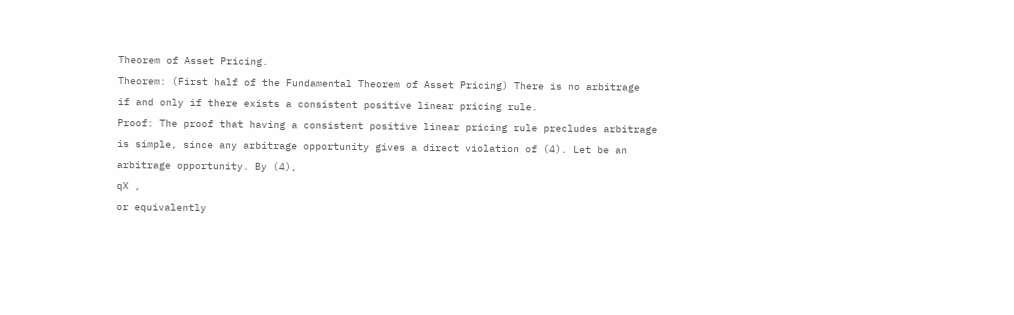Theorem of Asset Pricing.
Theorem: (First half of the Fundamental Theorem of Asset Pricing) There is no arbitrage
if and only if there exists a consistent positive linear pricing rule.
Proof: The proof that having a consistent positive linear pricing rule precludes arbitrage
is simple, since any arbitrage opportunity gives a direct violation of (4). Let be an
arbitrage opportunity. By (4),
qX ,
or equivalently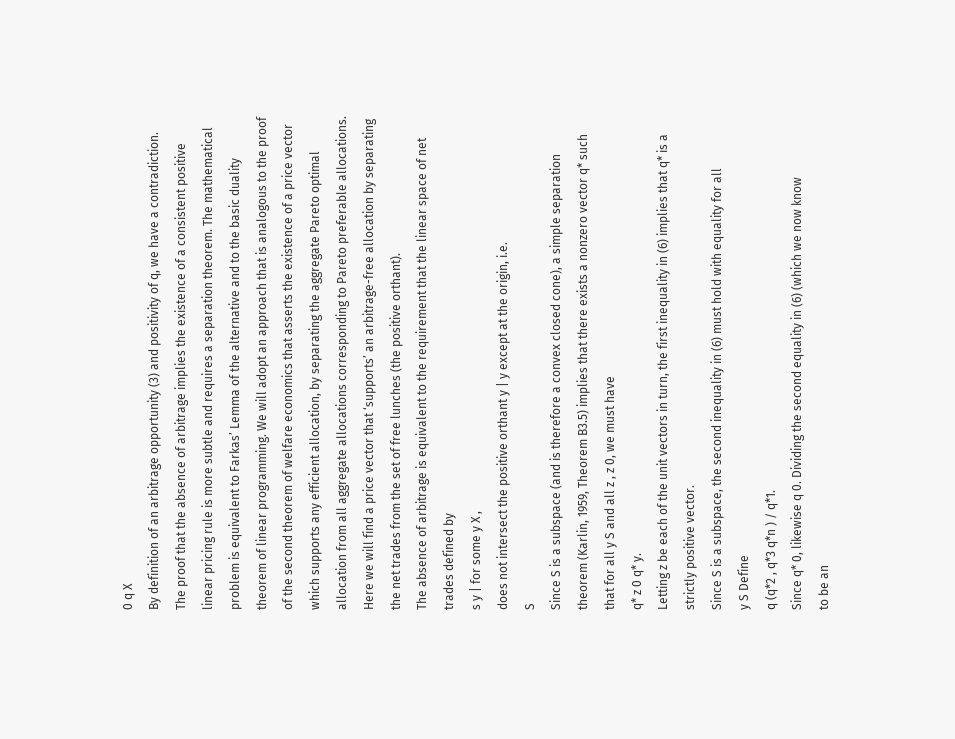0 q X
By definition of an arbitrage opportunity (3) and positivity of q, we have a contradiction.
The proof that the absence of arbitrage implies the existence of a consistent positive
linear pricing rule is more subtle and requires a separation theorem. The mathematical
problem is equivalent to Farkas’ Lemma of the alternative and to the basic duality
theorem of linear programming. We will adopt an approach that is analogous to the proof
of the second theorem of welfare economics that asserts the existence of a price vector
which supports any efficient allocation, by separating the aggregate Pareto optimal
allocation from all aggregate allocations corresponding to Pareto preferable allocations.
Here we will find a price vector that ‘supports’ an arbitrage-free allocation by separating
the net trades from the set of free lunches (the positive orthant).
The absence of arbitrage is equivalent to the requirement that the linear space of net
trades defined by
s y | for some y X ,
does not intersect the positive orthant y | y except at the origin, i.e.
S
Since S is a subspace (and is therefore a convex closed cone), a simple separation
theorem (Karlin, 1959, Theorem B3.5) implies that there exists a nonzero vector q* such
that for all y S and all z , z 0, we must have
q* z 0 q* y.
Letting z be each of the unit vectors in turn, the first inequality in (6) implies that q* is a
strictly positive vector.
Since S is a subspace, the second inequality in (6) must hold with equality for all
y S Define
q (q*2 , q*3 q*n ) / q*1.
Since q* 0, likewise q 0. Dividing the second equality in (6) (which we now know
to be an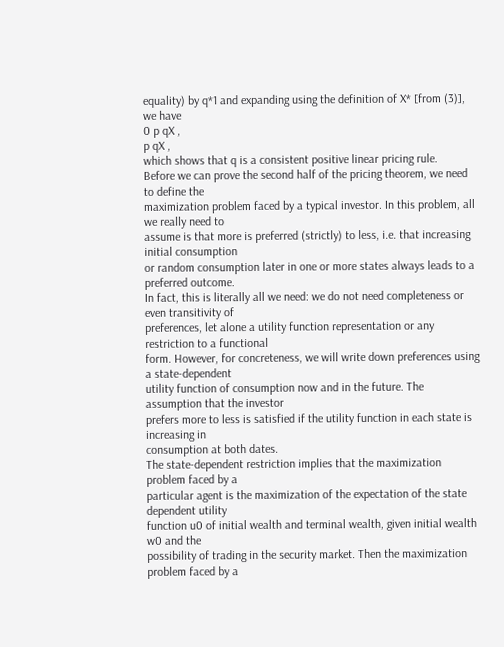equality) by q*1 and expanding using the definition of X* [from (3)], we have
0 p qX ,
p qX ,
which shows that q is a consistent positive linear pricing rule.
Before we can prove the second half of the pricing theorem, we need to define the
maximization problem faced by a typical investor. In this problem, all we really need to
assume is that more is preferred (strictly) to less, i.e. that increasing initial consumption
or random consumption later in one or more states always leads to a preferred outcome.
In fact, this is literally all we need: we do not need completeness or even transitivity of
preferences, let alone a utility function representation or any restriction to a functional
form. However, for concreteness, we will write down preferences using a state-dependent
utility function of consumption now and in the future. The assumption that the investor
prefers more to less is satisfied if the utility function in each state is increasing in
consumption at both dates.
The state-dependent restriction implies that the maximization problem faced by a
particular agent is the maximization of the expectation of the state dependent utility
function u0 of initial wealth and terminal wealth, given initial wealth w0 and the
possibility of trading in the security market. Then the maximization problem faced by a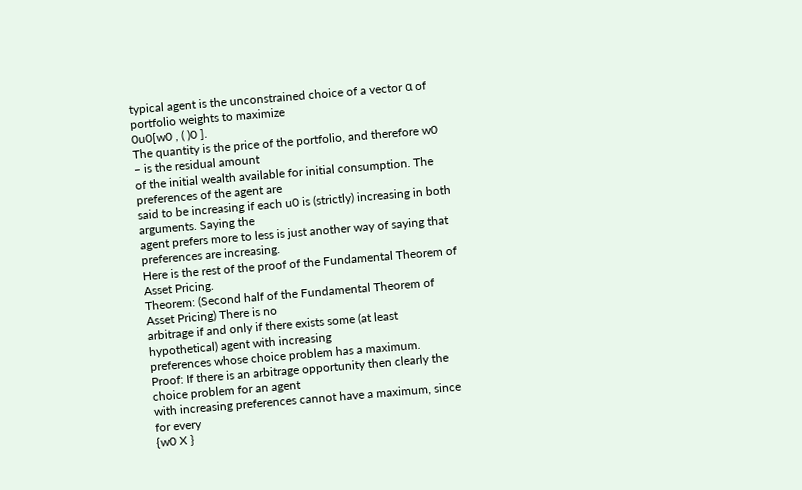typical agent is the unconstrained choice of a vector α of portfolio weights to maximize
0u0[w0 , ( )0 ].
The quantity is the price of the portfolio, and therefore w0 – is the residual amount
of the initial wealth available for initial consumption. The preferences of the agent are
said to be increasing if each u0 is (strictly) increasing in both arguments. Saying the
agent prefers more to less is just another way of saying that preferences are increasing.
Here is the rest of the proof of the Fundamental Theorem of Asset Pricing.
Theorem: (Second half of the Fundamental Theorem of Asset Pricing) There is no
arbitrage if and only if there exists some (at least hypothetical) agent with increasing
preferences whose choice problem has a maximum.
Proof: If there is an arbitrage opportunity then clearly the choice problem for an agent
with increasing preferences cannot have a maximum, since for every
{w0 X }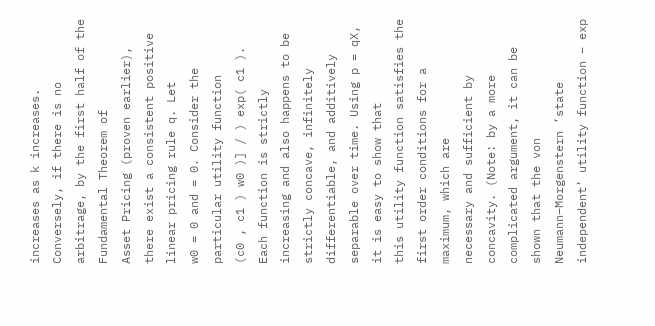increases as k increases.
Conversely, if there is no arbitrage, by the first half of the Fundamental Theorem of
Asset Pricing (proven earlier), there exist a consistent positive linear pricing rule q. Let
w0 = 0 and = 0. Consider the particular utility function
(c0 , c1 ) w0 )] / ) exp( c1 ).
Each function is strictly increasing and also happens to be strictly concave, infinitely
differentiable, and additively separable over time. Using p = qX, it is easy to show that
this utility function satisfies the first order conditions for a maximum, which are
necessary and sufficient by concavity. (Note: by a more complicated argument, it can be
shown that the von Neumann–Morgenstern ‘state independent’ utility function – exp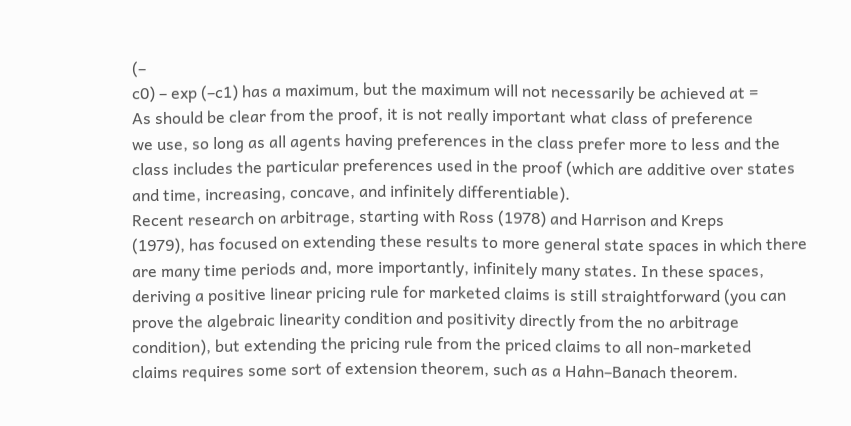(–
c0) – exp (–c1) has a maximum, but the maximum will not necessarily be achieved at =
As should be clear from the proof, it is not really important what class of preference
we use, so long as all agents having preferences in the class prefer more to less and the
class includes the particular preferences used in the proof (which are additive over states
and time, increasing, concave, and infinitely differentiable).
Recent research on arbitrage, starting with Ross (1978) and Harrison and Kreps
(1979), has focused on extending these results to more general state spaces in which there
are many time periods and, more importantly, infinitely many states. In these spaces,
deriving a positive linear pricing rule for marketed claims is still straightforward (you can
prove the algebraic linearity condition and positivity directly from the no arbitrage
condition), but extending the pricing rule from the priced claims to all non-marketed
claims requires some sort of extension theorem, such as a Hahn–Banach theorem.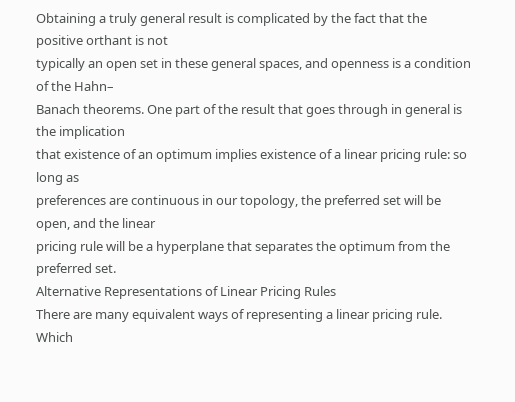Obtaining a truly general result is complicated by the fact that the positive orthant is not
typically an open set in these general spaces, and openness is a condition of the Hahn–
Banach theorems. One part of the result that goes through in general is the implication
that existence of an optimum implies existence of a linear pricing rule: so long as
preferences are continuous in our topology, the preferred set will be open, and the linear
pricing rule will be a hyperplane that separates the optimum from the preferred set.
Alternative Representations of Linear Pricing Rules
There are many equivalent ways of representing a linear pricing rule. Which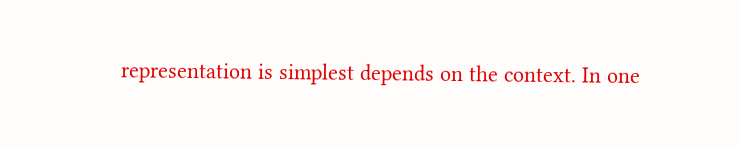representation is simplest depends on the context. In one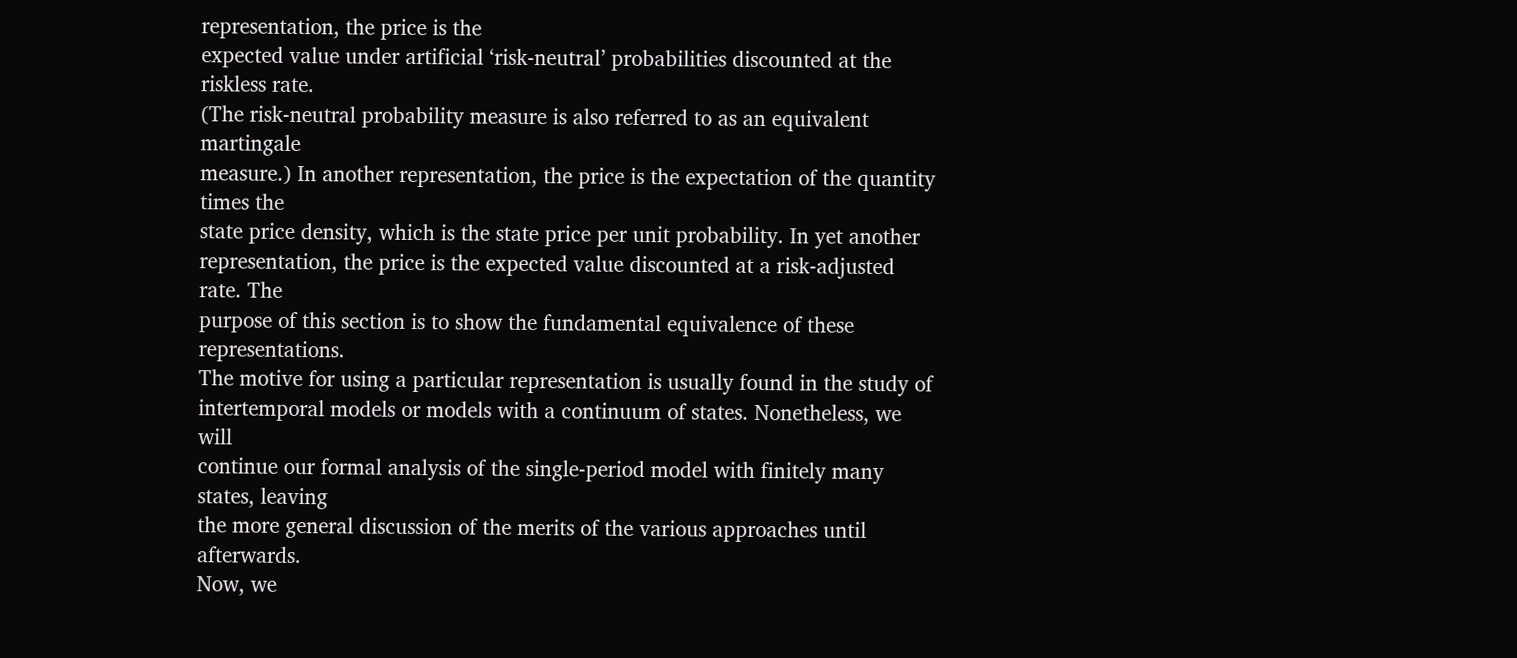representation, the price is the
expected value under artificial ‘risk-neutral’ probabilities discounted at the riskless rate.
(The risk-neutral probability measure is also referred to as an equivalent martingale
measure.) In another representation, the price is the expectation of the quantity times the
state price density, which is the state price per unit probability. In yet another
representation, the price is the expected value discounted at a risk-adjusted rate. The
purpose of this section is to show the fundamental equivalence of these representations.
The motive for using a particular representation is usually found in the study of
intertemporal models or models with a continuum of states. Nonetheless, we will
continue our formal analysis of the single-period model with finitely many states, leaving
the more general discussion of the merits of the various approaches until afterwards.
Now, we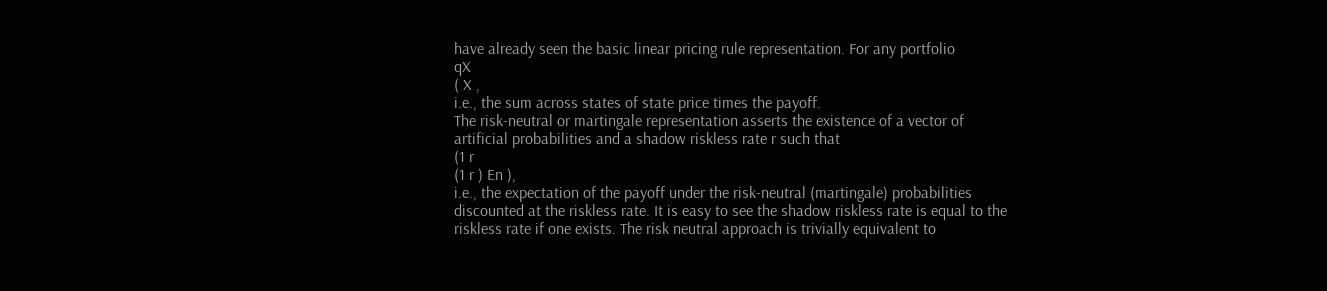have already seen the basic linear pricing rule representation. For any portfolio
qX
( X ,
i.e., the sum across states of state price times the payoff.
The risk-neutral or martingale representation asserts the existence of a vector of
artificial probabilities and a shadow riskless rate r such that
(1 r
(1 r ) En ),
i.e., the expectation of the payoff under the risk-neutral (martingale) probabilities
discounted at the riskless rate. It is easy to see the shadow riskless rate is equal to the
riskless rate if one exists. The risk neutral approach is trivially equivalent to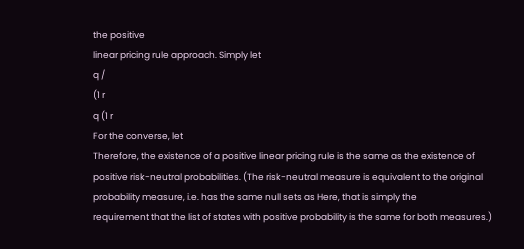the positive
linear pricing rule approach. Simply let
q /
(1 r
q (1 r
For the converse, let
Therefore, the existence of a positive linear pricing rule is the same as the existence of
positive risk-neutral probabilities. (The risk-neutral measure is equivalent to the original
probability measure, i.e. has the same null sets as Here, that is simply the
requirement that the list of states with positive probability is the same for both measures.)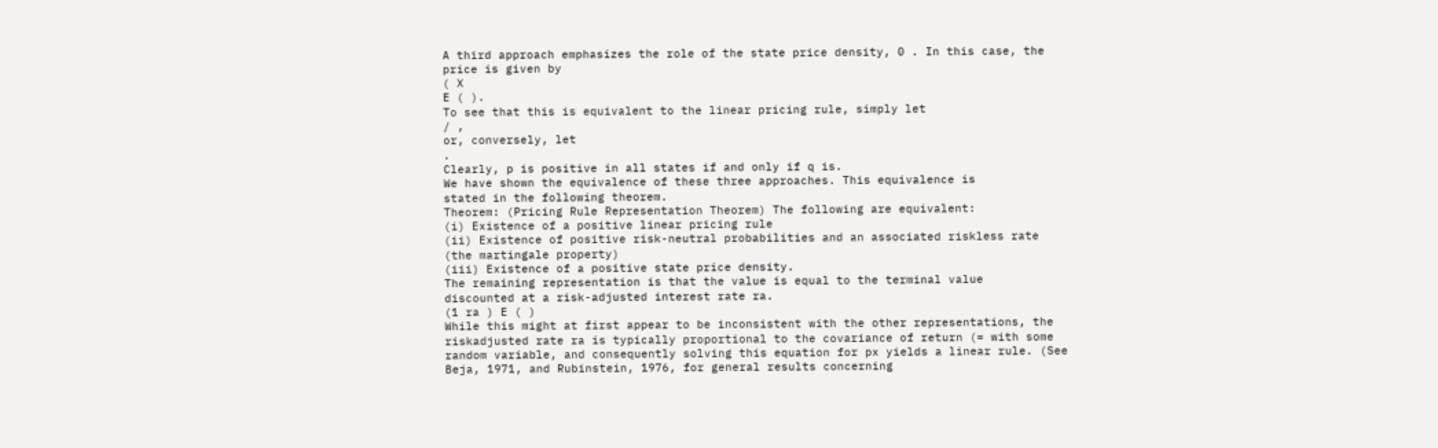A third approach emphasizes the role of the state price density, 0 . In this case, the
price is given by
( X
E ( ).
To see that this is equivalent to the linear pricing rule, simply let
/ ,
or, conversely, let
.
Clearly, p is positive in all states if and only if q is.
We have shown the equivalence of these three approaches. This equivalence is
stated in the following theorem.
Theorem: (Pricing Rule Representation Theorem) The following are equivalent:
(i) Existence of a positive linear pricing rule
(ii) Existence of positive risk-neutral probabilities and an associated riskless rate
(the martingale property)
(iii) Existence of a positive state price density.
The remaining representation is that the value is equal to the terminal value
discounted at a risk-adjusted interest rate ra.
(1 ra ) E ( )
While this might at first appear to be inconsistent with the other representations, the riskadjusted rate ra is typically proportional to the covariance of return (= with some
random variable, and consequently solving this equation for px yields a linear rule. (See
Beja, 1971, and Rubinstein, 1976, for general results concerning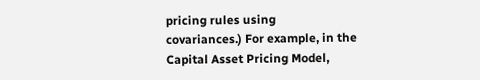pricing rules using
covariances.) For example, in the Capital Asset Pricing Model,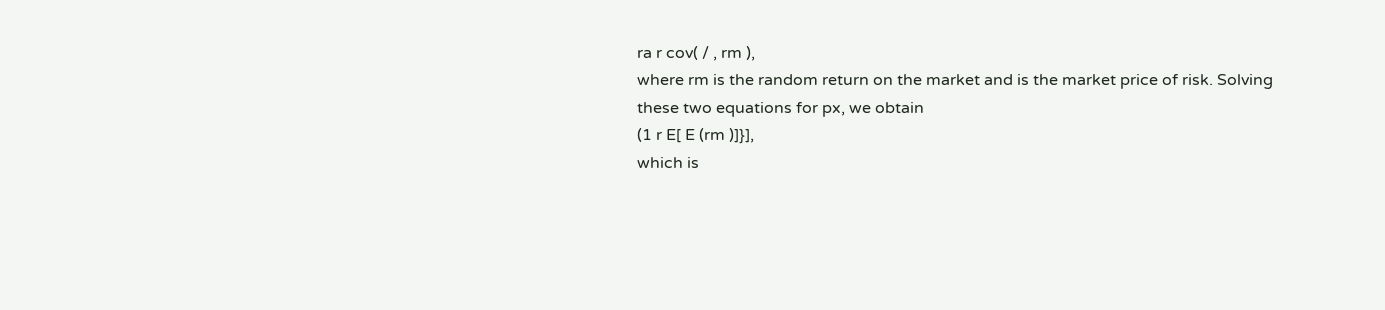ra r cov( / , rm ),
where rm is the random return on the market and is the market price of risk. Solving
these two equations for px, we obtain
(1 r E[ E (rm )]}],
which is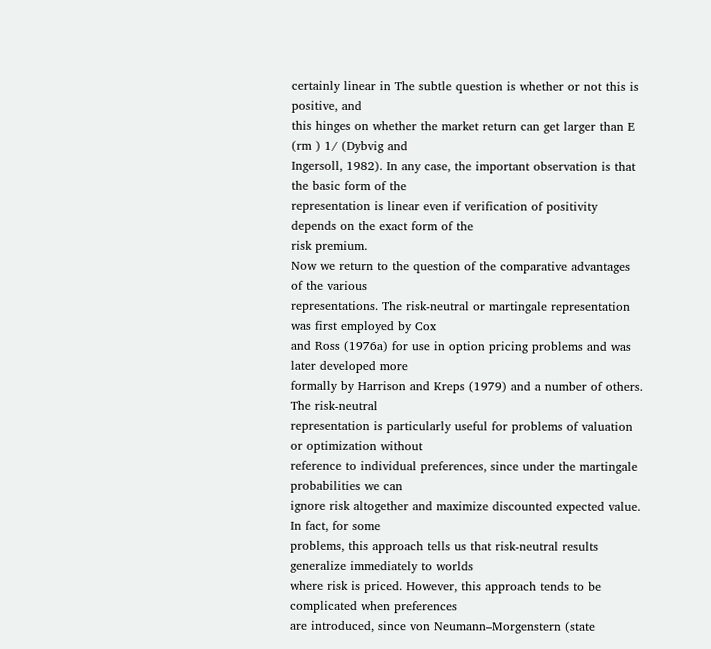certainly linear in The subtle question is whether or not this is positive, and
this hinges on whether the market return can get larger than E (rm ) 1/ (Dybvig and
Ingersoll, 1982). In any case, the important observation is that the basic form of the
representation is linear even if verification of positivity depends on the exact form of the
risk premium.
Now we return to the question of the comparative advantages of the various
representations. The risk-neutral or martingale representation was first employed by Cox
and Ross (1976a) for use in option pricing problems and was later developed more
formally by Harrison and Kreps (1979) and a number of others. The risk-neutral
representation is particularly useful for problems of valuation or optimization without
reference to individual preferences, since under the martingale probabilities we can
ignore risk altogether and maximize discounted expected value. In fact, for some
problems, this approach tells us that risk-neutral results generalize immediately to worlds
where risk is priced. However, this approach tends to be complicated when preferences
are introduced, since von Neumann–Morgenstern (state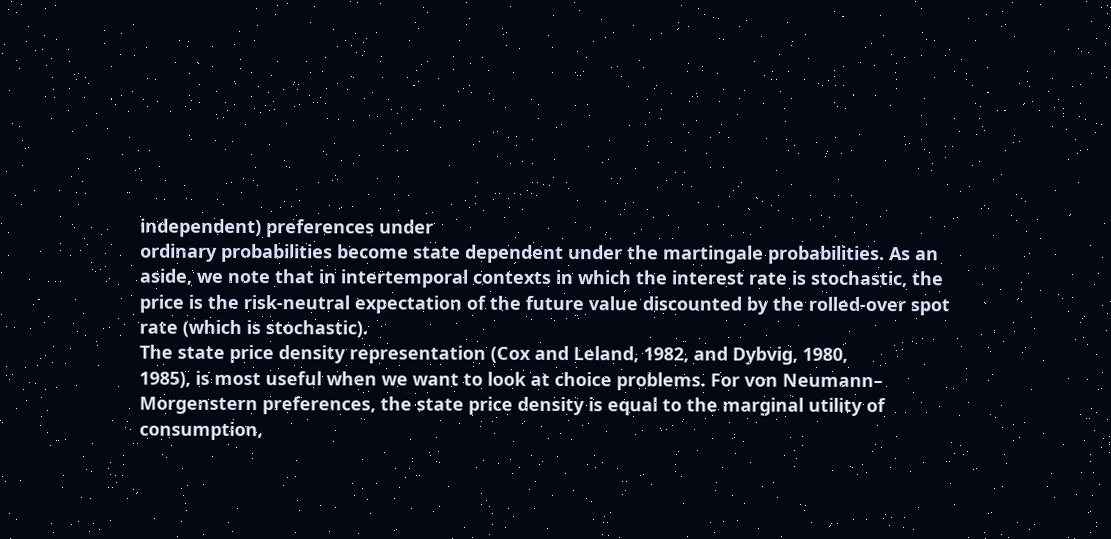independent) preferences under
ordinary probabilities become state dependent under the martingale probabilities. As an
aside, we note that in intertemporal contexts in which the interest rate is stochastic, the
price is the risk-neutral expectation of the future value discounted by the rolled-over spot
rate (which is stochastic).
The state price density representation (Cox and Leland, 1982, and Dybvig, 1980,
1985), is most useful when we want to look at choice problems. For von Neumann–
Morgenstern preferences, the state price density is equal to the marginal utility of
consumption,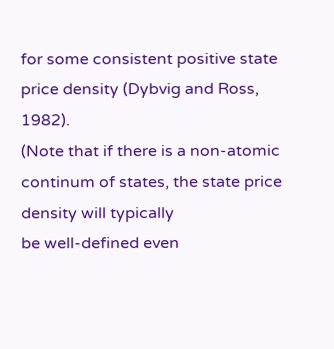for some consistent positive state price density (Dybvig and Ross, 1982).
(Note that if there is a non-atomic continum of states, the state price density will typically
be well-defined even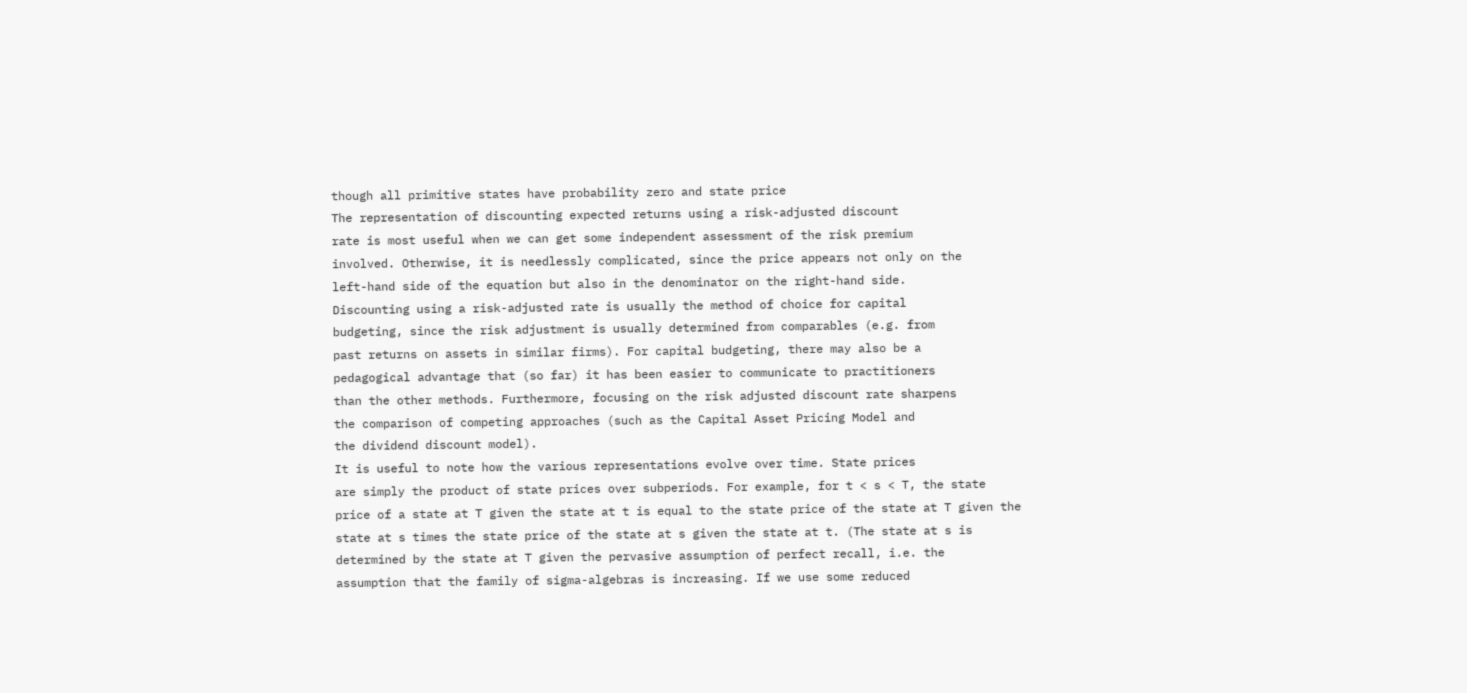though all primitive states have probability zero and state price
The representation of discounting expected returns using a risk-adjusted discount
rate is most useful when we can get some independent assessment of the risk premium
involved. Otherwise, it is needlessly complicated, since the price appears not only on the
left-hand side of the equation but also in the denominator on the right-hand side.
Discounting using a risk-adjusted rate is usually the method of choice for capital
budgeting, since the risk adjustment is usually determined from comparables (e.g. from
past returns on assets in similar firms). For capital budgeting, there may also be a
pedagogical advantage that (so far) it has been easier to communicate to practitioners
than the other methods. Furthermore, focusing on the risk adjusted discount rate sharpens
the comparison of competing approaches (such as the Capital Asset Pricing Model and
the dividend discount model).
It is useful to note how the various representations evolve over time. State prices
are simply the product of state prices over subperiods. For example, for t < s < T, the state
price of a state at T given the state at t is equal to the state price of the state at T given the
state at s times the state price of the state at s given the state at t. (The state at s is
determined by the state at T given the pervasive assumption of perfect recall, i.e. the
assumption that the family of sigma-algebras is increasing. If we use some reduced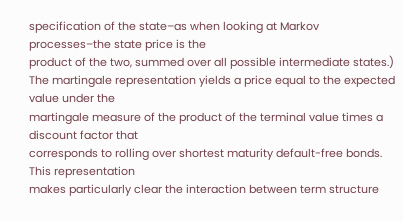specification of the state–as when looking at Markov processes–the state price is the
product of the two, summed over all possible intermediate states.)
The martingale representation yields a price equal to the expected value under the
martingale measure of the product of the terminal value times a discount factor that
corresponds to rolling over shortest maturity default-free bonds. This representation
makes particularly clear the interaction between term structure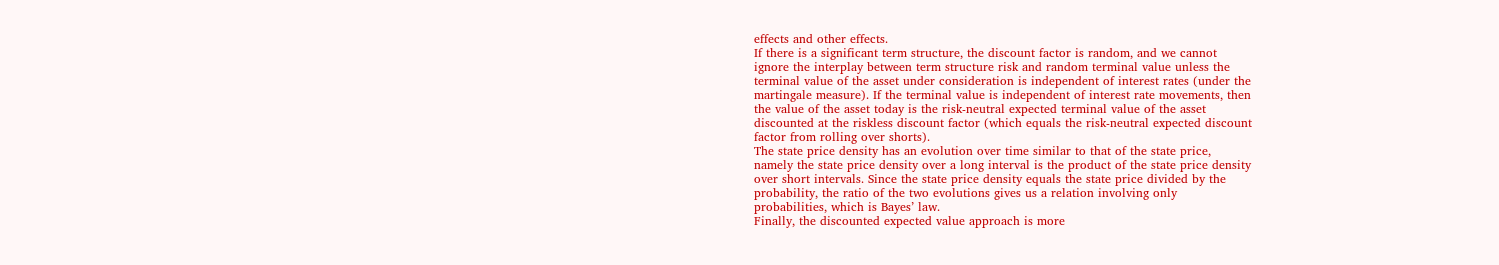effects and other effects.
If there is a significant term structure, the discount factor is random, and we cannot
ignore the interplay between term structure risk and random terminal value unless the
terminal value of the asset under consideration is independent of interest rates (under the
martingale measure). If the terminal value is independent of interest rate movements, then
the value of the asset today is the risk-neutral expected terminal value of the asset
discounted at the riskless discount factor (which equals the risk-neutral expected discount
factor from rolling over shorts).
The state price density has an evolution over time similar to that of the state price,
namely the state price density over a long interval is the product of the state price density
over short intervals. Since the state price density equals the state price divided by the
probability, the ratio of the two evolutions gives us a relation involving only
probabilities, which is Bayes’ law.
Finally, the discounted expected value approach is more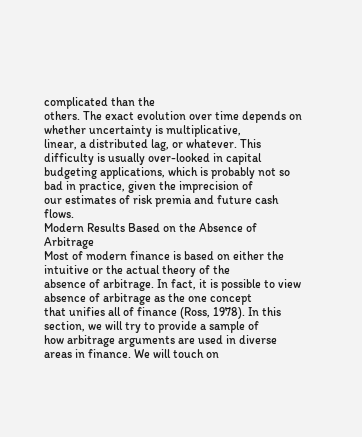complicated than the
others. The exact evolution over time depends on whether uncertainty is multiplicative,
linear, a distributed lag, or whatever. This difficulty is usually over-looked in capital
budgeting applications, which is probably not so bad in practice, given the imprecision of
our estimates of risk premia and future cash flows.
Modern Results Based on the Absence of Arbitrage
Most of modern finance is based on either the intuitive or the actual theory of the
absence of arbitrage. In fact, it is possible to view absence of arbitrage as the one concept
that unifies all of finance (Ross, 1978). In this section, we will try to provide a sample of
how arbitrage arguments are used in diverse areas in finance. We will touch on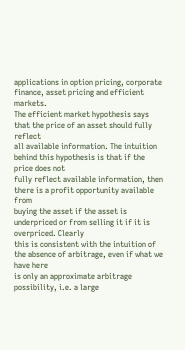applications in option pricing, corporate finance, asset pricing and efficient markets.
The efficient market hypothesis says that the price of an asset should fully reflect
all available information. The intuition behind this hypothesis is that if the price does not
fully reflect available information, then there is a profit opportunity available from
buying the asset if the asset is underpriced or from selling it if it is overpriced. Clearly
this is consistent with the intuition of the absence of arbitrage, even if what we have here
is only an approximate arbitrage possibility, i.e. a large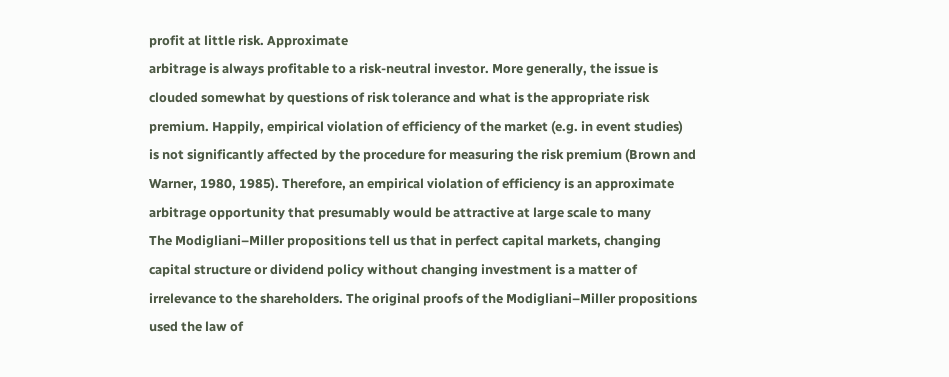profit at little risk. Approximate
arbitrage is always profitable to a risk-neutral investor. More generally, the issue is
clouded somewhat by questions of risk tolerance and what is the appropriate risk
premium. Happily, empirical violation of efficiency of the market (e.g. in event studies)
is not significantly affected by the procedure for measuring the risk premium (Brown and
Warner, 1980, 1985). Therefore, an empirical violation of efficiency is an approximate
arbitrage opportunity that presumably would be attractive at large scale to many
The Modigliani–Miller propositions tell us that in perfect capital markets, changing
capital structure or dividend policy without changing investment is a matter of
irrelevance to the shareholders. The original proofs of the Modigliani–Miller propositions
used the law of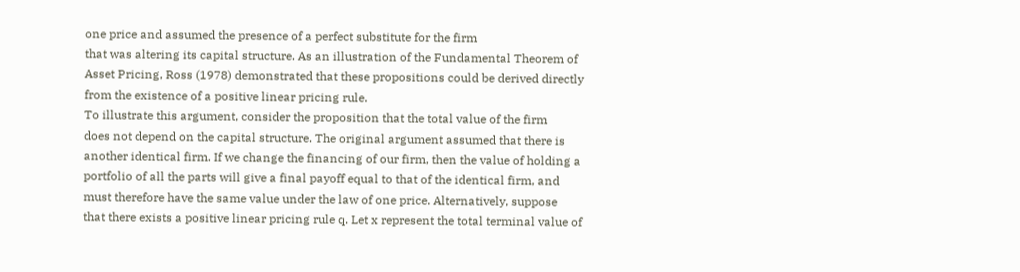one price and assumed the presence of a perfect substitute for the firm
that was altering its capital structure. As an illustration of the Fundamental Theorem of
Asset Pricing, Ross (1978) demonstrated that these propositions could be derived directly
from the existence of a positive linear pricing rule.
To illustrate this argument, consider the proposition that the total value of the firm
does not depend on the capital structure. The original argument assumed that there is
another identical firm. If we change the financing of our firm, then the value of holding a
portfolio of all the parts will give a final payoff equal to that of the identical firm, and
must therefore have the same value under the law of one price. Alternatively, suppose
that there exists a positive linear pricing rule q. Let x represent the total terminal value of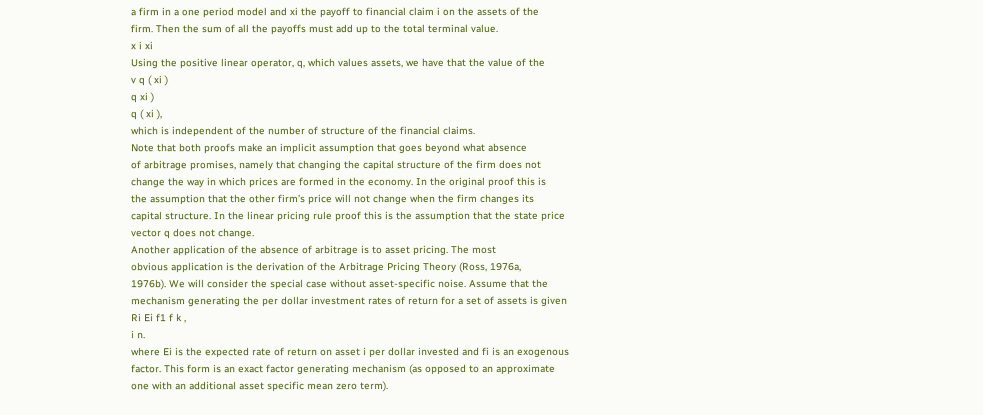a firm in a one period model and xi the payoff to financial claim i on the assets of the
firm. Then the sum of all the payoffs must add up to the total terminal value.
x i xi
Using the positive linear operator, q, which values assets, we have that the value of the
v q ( xi )
q xi )
q ( xi ),
which is independent of the number of structure of the financial claims.
Note that both proofs make an implicit assumption that goes beyond what absence
of arbitrage promises, namely that changing the capital structure of the firm does not
change the way in which prices are formed in the economy. In the original proof this is
the assumption that the other firm’s price will not change when the firm changes its
capital structure. In the linear pricing rule proof this is the assumption that the state price
vector q does not change.
Another application of the absence of arbitrage is to asset pricing. The most
obvious application is the derivation of the Arbitrage Pricing Theory (Ross, 1976a,
1976b). We will consider the special case without asset-specific noise. Assume that the
mechanism generating the per dollar investment rates of return for a set of assets is given
Ri Ei f1 f k ,
i n.
where Ei is the expected rate of return on asset i per dollar invested and fi is an exogenous
factor. This form is an exact factor generating mechanism (as opposed to an approximate
one with an additional asset specific mean zero term).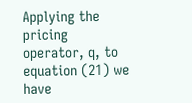Applying the pricing operator, q, to equation (21) we have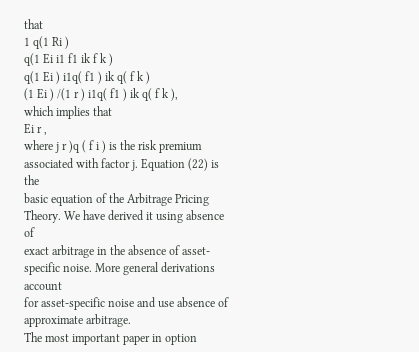that
1 q(1 Ri )
q(1 Ei i1 f1 ik f k )
q(1 Ei ) i1q( f1 ) ik q( f k )
(1 Ei ) /(1 r ) i1q( f1 ) ik q( f k ),
which implies that
Ei r ,
where j r )q ( f i ) is the risk premium associated with factor j. Equation (22) is the
basic equation of the Arbitrage Pricing Theory. We have derived it using absence of
exact arbitrage in the absence of asset-specific noise. More general derivations account
for asset-specific noise and use absence of approximate arbitrage.
The most important paper in option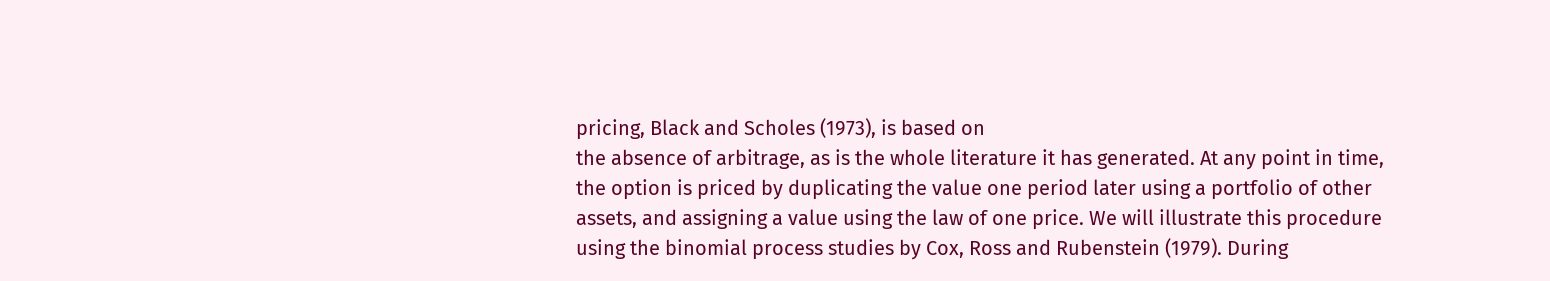pricing, Black and Scholes (1973), is based on
the absence of arbitrage, as is the whole literature it has generated. At any point in time,
the option is priced by duplicating the value one period later using a portfolio of other
assets, and assigning a value using the law of one price. We will illustrate this procedure
using the binomial process studies by Cox, Ross and Rubenstein (1979). During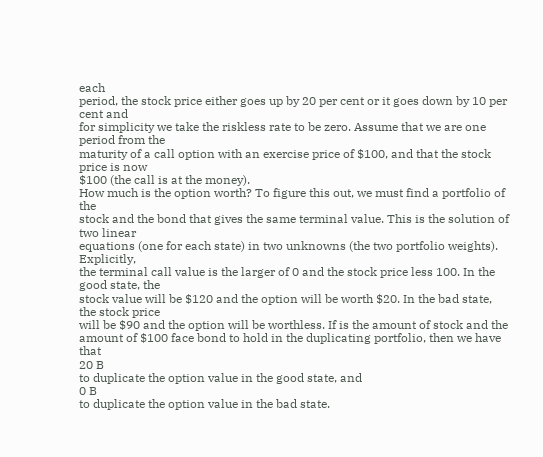each
period, the stock price either goes up by 20 per cent or it goes down by 10 per cent and
for simplicity we take the riskless rate to be zero. Assume that we are one period from the
maturity of a call option with an exercise price of $100, and that the stock price is now
$100 (the call is at the money).
How much is the option worth? To figure this out, we must find a portfolio of the
stock and the bond that gives the same terminal value. This is the solution of two linear
equations (one for each state) in two unknowns (the two portfolio weights). Explicitly,
the terminal call value is the larger of 0 and the stock price less 100. In the good state, the
stock value will be $120 and the option will be worth $20. In the bad state, the stock price
will be $90 and the option will be worthless. If is the amount of stock and the
amount of $100 face bond to hold in the duplicating portfolio, then we have that
20 B
to duplicate the option value in the good state, and
0 B
to duplicate the option value in the bad state.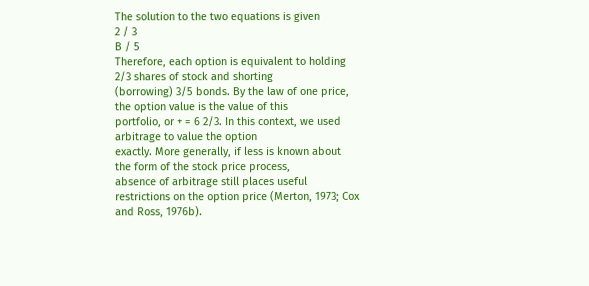The solution to the two equations is given
2 / 3
B / 5
Therefore, each option is equivalent to holding 2/3 shares of stock and shorting
(borrowing) 3/5 bonds. By the law of one price, the option value is the value of this
portfolio, or + = 6 2/3. In this context, we used arbitrage to value the option
exactly. More generally, if less is known about the form of the stock price process,
absence of arbitrage still places useful restrictions on the option price (Merton, 1973; Cox
and Ross, 1976b).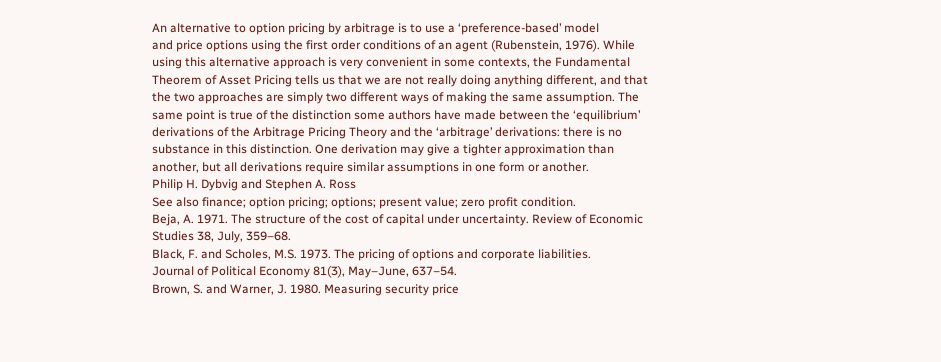An alternative to option pricing by arbitrage is to use a ‘preference-based’ model
and price options using the first order conditions of an agent (Rubenstein, 1976). While
using this alternative approach is very convenient in some contexts, the Fundamental
Theorem of Asset Pricing tells us that we are not really doing anything different, and that
the two approaches are simply two different ways of making the same assumption. The
same point is true of the distinction some authors have made between the ‘equilibrium’
derivations of the Arbitrage Pricing Theory and the ‘arbitrage’ derivations: there is no
substance in this distinction. One derivation may give a tighter approximation than
another, but all derivations require similar assumptions in one form or another.
Philip H. Dybvig and Stephen A. Ross
See also finance; option pricing; options; present value; zero profit condition.
Beja, A. 1971. The structure of the cost of capital under uncertainty. Review of Economic
Studies 38, July, 359–68.
Black, F. and Scholes, M.S. 1973. The pricing of options and corporate liabilities.
Journal of Political Economy 81(3), May–June, 637–54.
Brown, S. and Warner, J. 1980. Measuring security price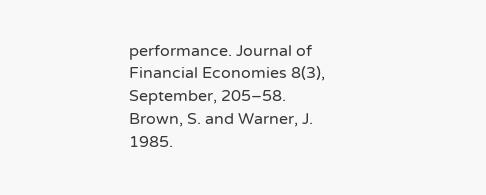performance. Journal of
Financial Economies 8(3), September, 205–58.
Brown, S. and Warner, J. 1985.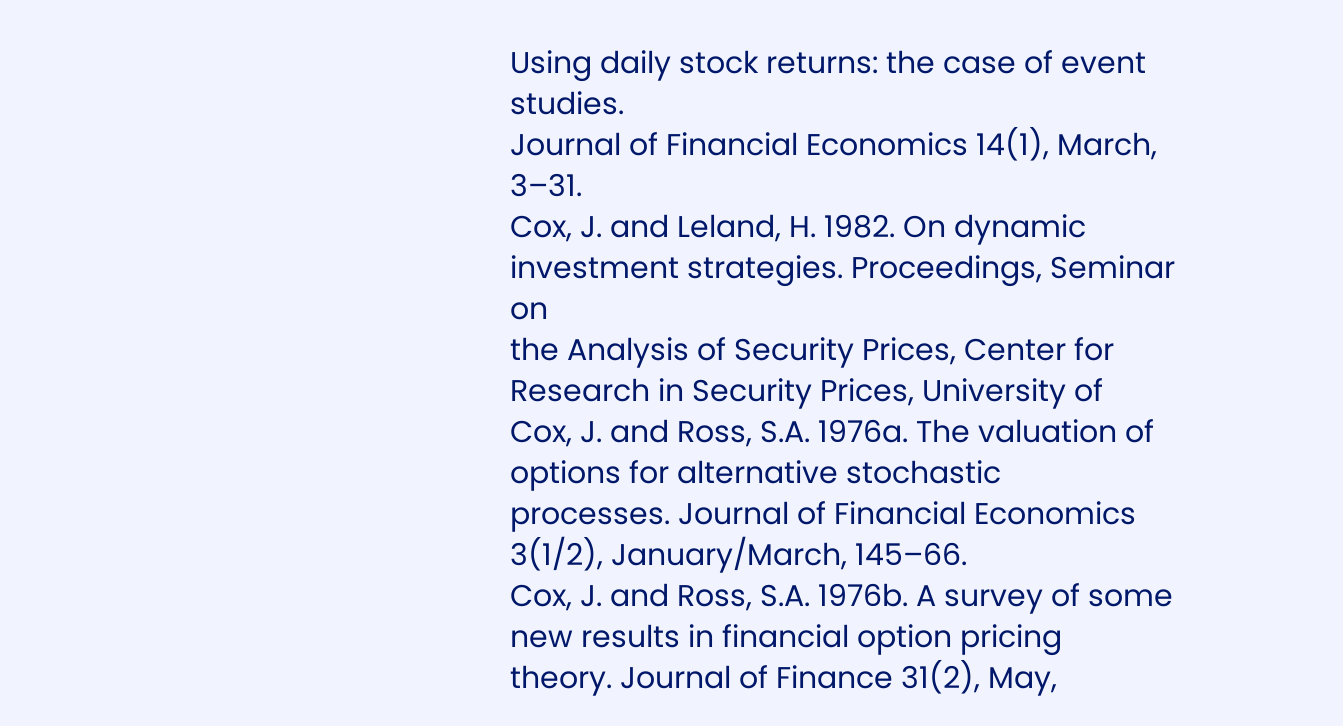Using daily stock returns: the case of event studies.
Journal of Financial Economics 14(1), March, 3–31.
Cox, J. and Leland, H. 1982. On dynamic investment strategies. Proceedings, Seminar on
the Analysis of Security Prices, Center for Research in Security Prices, University of
Cox, J. and Ross, S.A. 1976a. The valuation of options for alternative stochastic
processes. Journal of Financial Economics 3(1/2), January/March, 145–66.
Cox, J. and Ross, S.A. 1976b. A survey of some new results in financial option pricing
theory. Journal of Finance 31(2), May,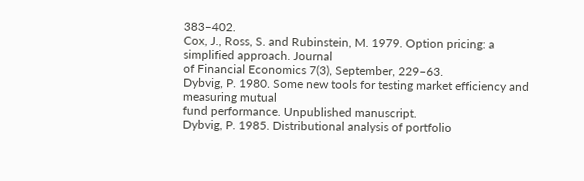383–402.
Cox, J., Ross, S. and Rubinstein, M. 1979. Option pricing: a simplified approach. Journal
of Financial Economics 7(3), September, 229–63.
Dybvig, P. 1980. Some new tools for testing market efficiency and measuring mutual
fund performance. Unpublished manuscript.
Dybvig, P. 1985. Distributional analysis of portfolio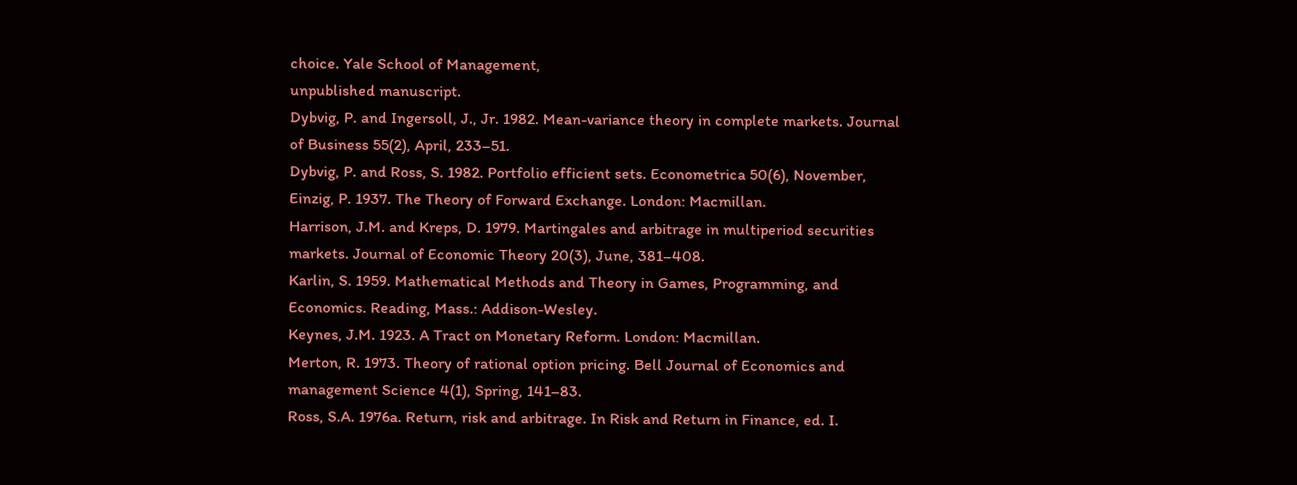choice. Yale School of Management,
unpublished manuscript.
Dybvig, P. and Ingersoll, J., Jr. 1982. Mean-variance theory in complete markets. Journal
of Business 55(2), April, 233–51.
Dybvig, P. and Ross, S. 1982. Portfolio efficient sets. Econometrica 50(6), November,
Einzig, P. 1937. The Theory of Forward Exchange. London: Macmillan.
Harrison, J.M. and Kreps, D. 1979. Martingales and arbitrage in multiperiod securities
markets. Journal of Economic Theory 20(3), June, 381–408.
Karlin, S. 1959. Mathematical Methods and Theory in Games, Programming, and
Economics. Reading, Mass.: Addison-Wesley.
Keynes, J.M. 1923. A Tract on Monetary Reform. London: Macmillan.
Merton, R. 1973. Theory of rational option pricing. Bell Journal of Economics and
management Science 4(1), Spring, 141–83.
Ross, S.A. 1976a. Return, risk and arbitrage. In Risk and Return in Finance, ed. I.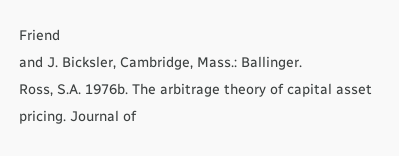Friend
and J. Bicksler, Cambridge, Mass.: Ballinger.
Ross, S.A. 1976b. The arbitrage theory of capital asset pricing. Journal of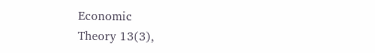Economic
Theory 13(3),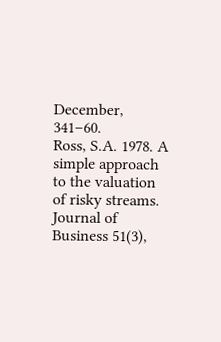December, 341–60.
Ross, S.A. 1978. A simple approach to the valuation of risky streams. Journal of
Business 51(3),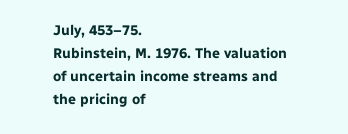July, 453–75.
Rubinstein, M. 1976. The valuation of uncertain income streams and the pricing of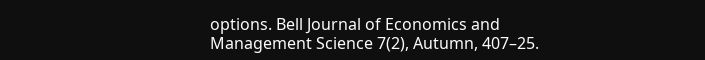options. Bell Journal of Economics and Management Science 7(2), Autumn, 407–25.